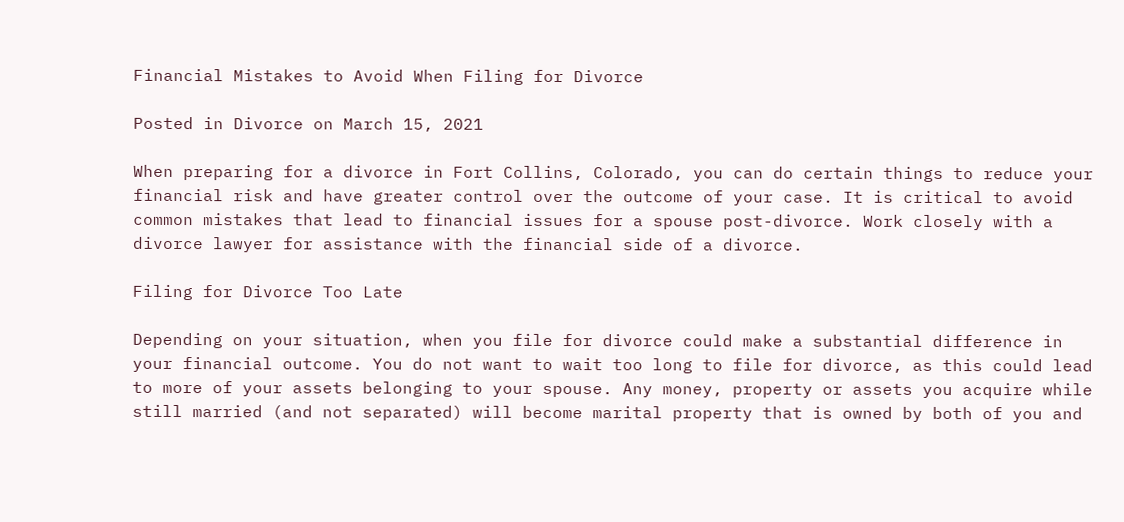Financial Mistakes to Avoid When Filing for Divorce

Posted in Divorce on March 15, 2021

When preparing for a divorce in Fort Collins, Colorado, you can do certain things to reduce your financial risk and have greater control over the outcome of your case. It is critical to avoid common mistakes that lead to financial issues for a spouse post-divorce. Work closely with a divorce lawyer for assistance with the financial side of a divorce.

Filing for Divorce Too Late

Depending on your situation, when you file for divorce could make a substantial difference in your financial outcome. You do not want to wait too long to file for divorce, as this could lead to more of your assets belonging to your spouse. Any money, property or assets you acquire while still married (and not separated) will become marital property that is owned by both of you and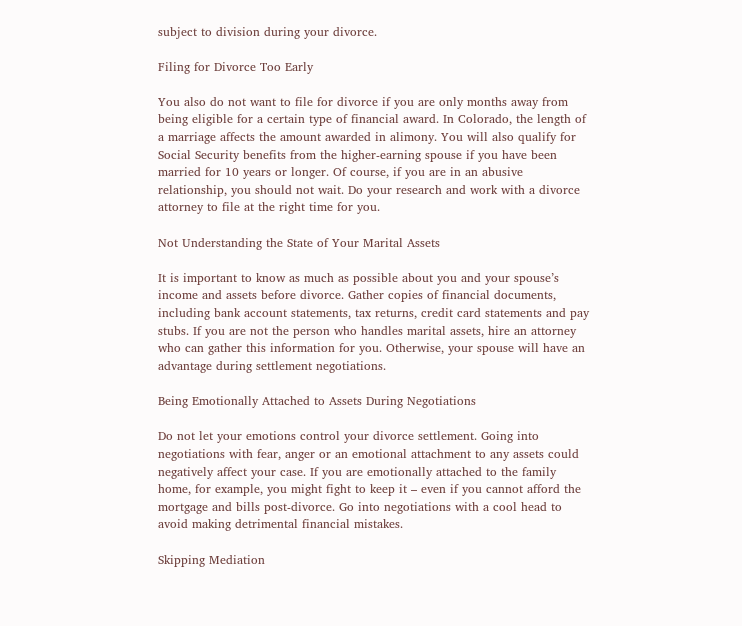subject to division during your divorce.

Filing for Divorce Too Early

You also do not want to file for divorce if you are only months away from being eligible for a certain type of financial award. In Colorado, the length of a marriage affects the amount awarded in alimony. You will also qualify for Social Security benefits from the higher-earning spouse if you have been married for 10 years or longer. Of course, if you are in an abusive relationship, you should not wait. Do your research and work with a divorce attorney to file at the right time for you.

Not Understanding the State of Your Marital Assets

It is important to know as much as possible about you and your spouse’s income and assets before divorce. Gather copies of financial documents, including bank account statements, tax returns, credit card statements and pay stubs. If you are not the person who handles marital assets, hire an attorney who can gather this information for you. Otherwise, your spouse will have an advantage during settlement negotiations.

Being Emotionally Attached to Assets During Negotiations

Do not let your emotions control your divorce settlement. Going into negotiations with fear, anger or an emotional attachment to any assets could negatively affect your case. If you are emotionally attached to the family home, for example, you might fight to keep it – even if you cannot afford the mortgage and bills post-divorce. Go into negotiations with a cool head to avoid making detrimental financial mistakes.

Skipping Mediation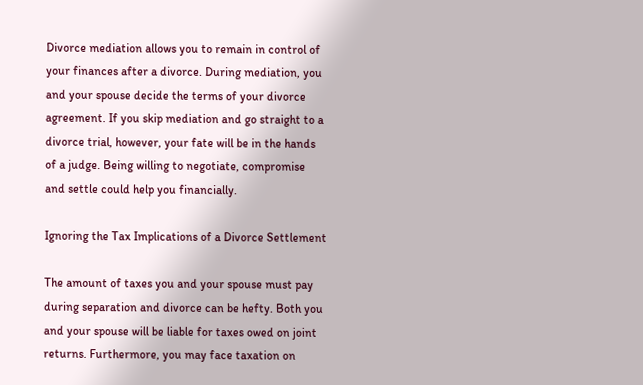Divorce mediation allows you to remain in control of your finances after a divorce. During mediation, you and your spouse decide the terms of your divorce agreement. If you skip mediation and go straight to a divorce trial, however, your fate will be in the hands of a judge. Being willing to negotiate, compromise and settle could help you financially.

Ignoring the Tax Implications of a Divorce Settlement

The amount of taxes you and your spouse must pay during separation and divorce can be hefty. Both you and your spouse will be liable for taxes owed on joint returns. Furthermore, you may face taxation on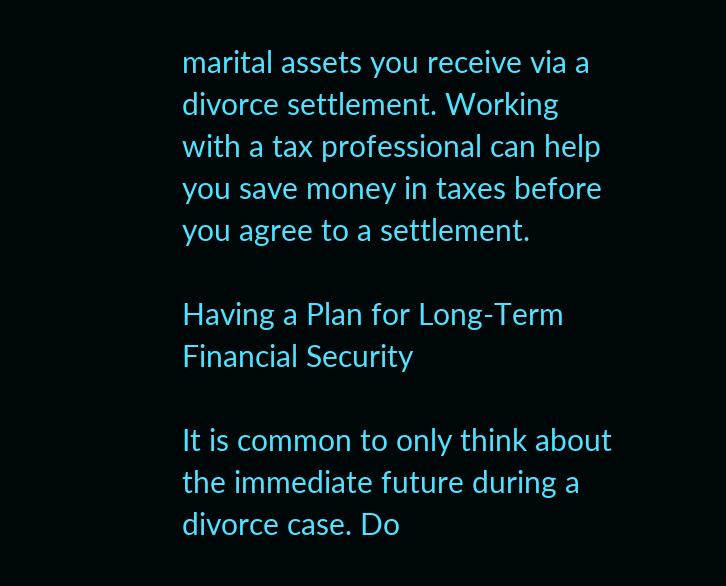marital assets you receive via a divorce settlement. Working with a tax professional can help you save money in taxes before you agree to a settlement.

Having a Plan for Long-Term Financial Security

It is common to only think about the immediate future during a divorce case. Do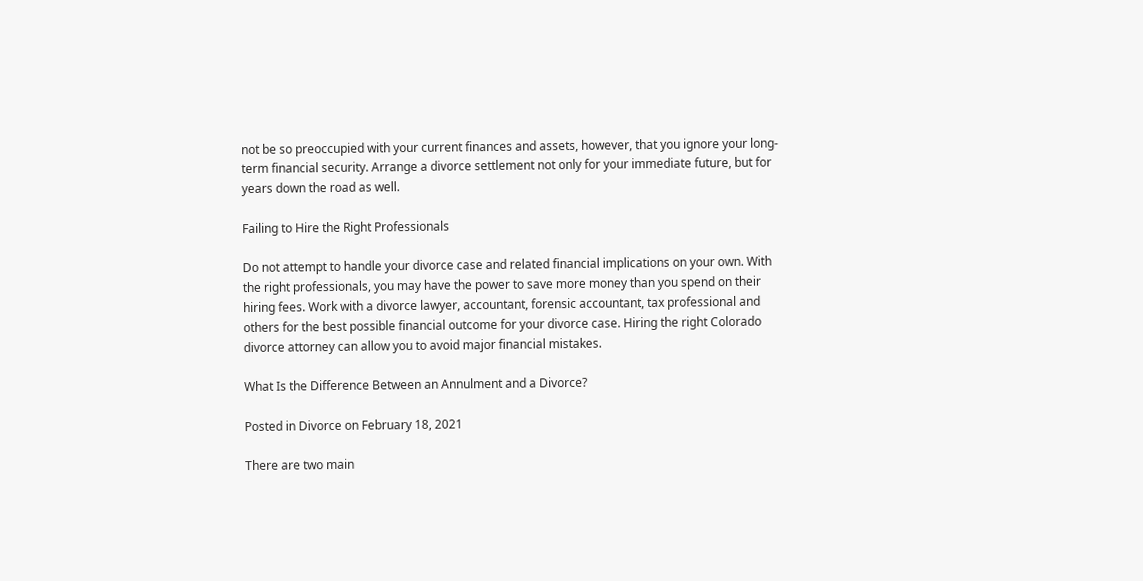not be so preoccupied with your current finances and assets, however, that you ignore your long-term financial security. Arrange a divorce settlement not only for your immediate future, but for years down the road as well.

Failing to Hire the Right Professionals

Do not attempt to handle your divorce case and related financial implications on your own. With the right professionals, you may have the power to save more money than you spend on their hiring fees. Work with a divorce lawyer, accountant, forensic accountant, tax professional and others for the best possible financial outcome for your divorce case. Hiring the right Colorado divorce attorney can allow you to avoid major financial mistakes.

What Is the Difference Between an Annulment and a Divorce?

Posted in Divorce on February 18, 2021

There are two main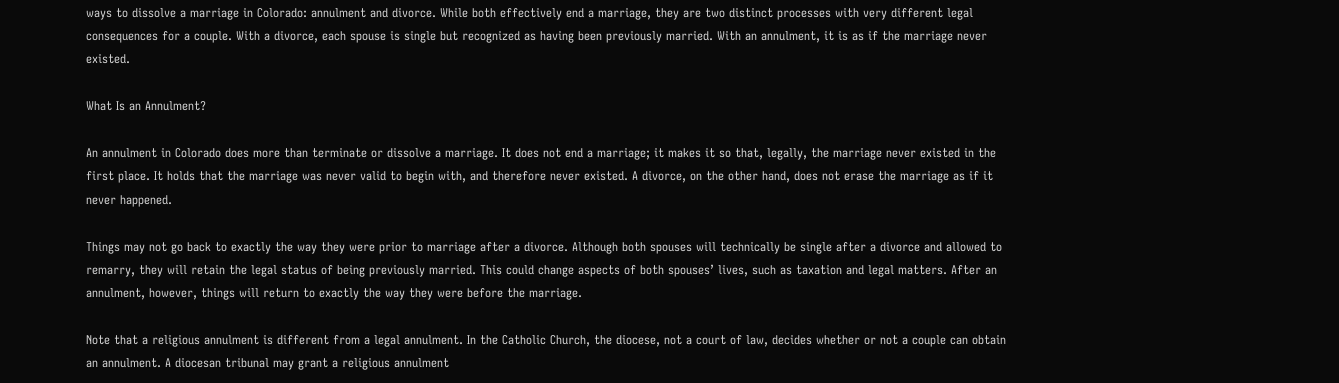ways to dissolve a marriage in Colorado: annulment and divorce. While both effectively end a marriage, they are two distinct processes with very different legal consequences for a couple. With a divorce, each spouse is single but recognized as having been previously married. With an annulment, it is as if the marriage never existed.

What Is an Annulment?

An annulment in Colorado does more than terminate or dissolve a marriage. It does not end a marriage; it makes it so that, legally, the marriage never existed in the first place. It holds that the marriage was never valid to begin with, and therefore never existed. A divorce, on the other hand, does not erase the marriage as if it never happened.

Things may not go back to exactly the way they were prior to marriage after a divorce. Although both spouses will technically be single after a divorce and allowed to remarry, they will retain the legal status of being previously married. This could change aspects of both spouses’ lives, such as taxation and legal matters. After an annulment, however, things will return to exactly the way they were before the marriage.

Note that a religious annulment is different from a legal annulment. In the Catholic Church, the diocese, not a court of law, decides whether or not a couple can obtain an annulment. A diocesan tribunal may grant a religious annulment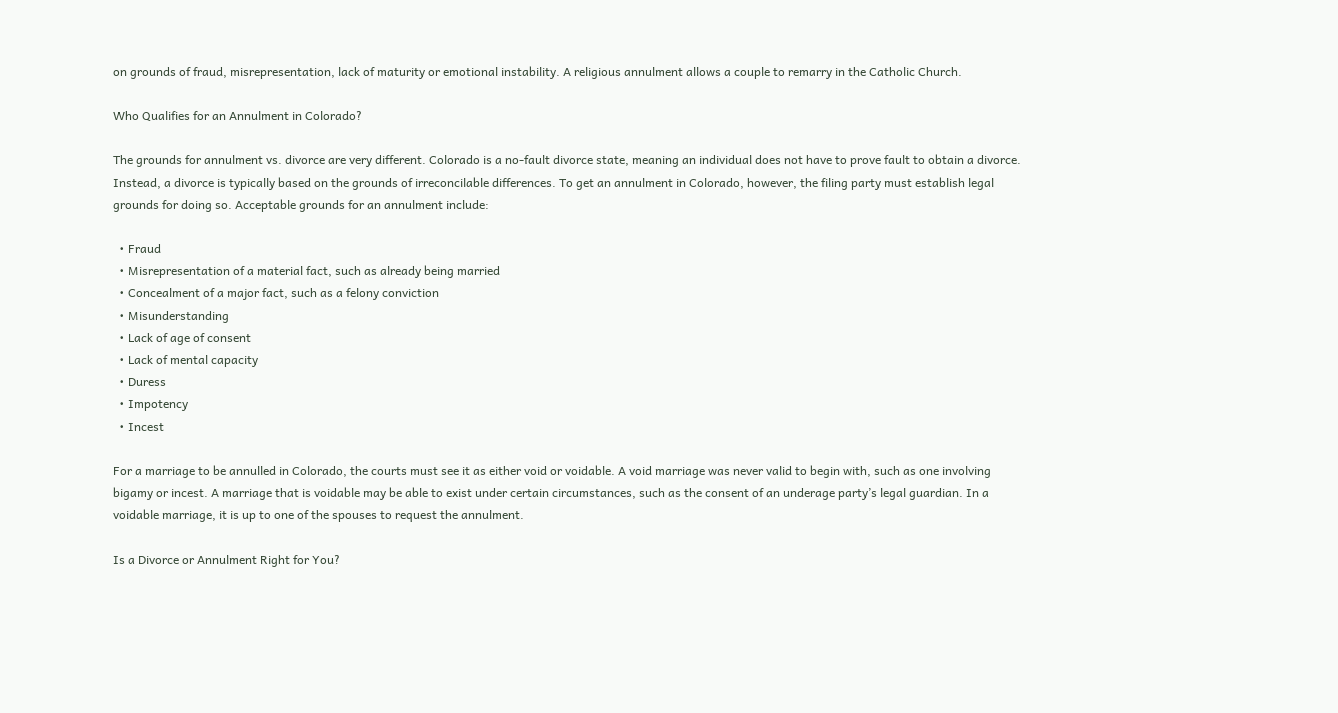on grounds of fraud, misrepresentation, lack of maturity or emotional instability. A religious annulment allows a couple to remarry in the Catholic Church.

Who Qualifies for an Annulment in Colorado?

The grounds for annulment vs. divorce are very different. Colorado is a no-fault divorce state, meaning an individual does not have to prove fault to obtain a divorce. Instead, a divorce is typically based on the grounds of irreconcilable differences. To get an annulment in Colorado, however, the filing party must establish legal grounds for doing so. Acceptable grounds for an annulment include:

  • Fraud
  • Misrepresentation of a material fact, such as already being married
  • Concealment of a major fact, such as a felony conviction
  • Misunderstanding
  • Lack of age of consent
  • Lack of mental capacity
  • Duress
  • Impotency
  • Incest

For a marriage to be annulled in Colorado, the courts must see it as either void or voidable. A void marriage was never valid to begin with, such as one involving bigamy or incest. A marriage that is voidable may be able to exist under certain circumstances, such as the consent of an underage party’s legal guardian. In a voidable marriage, it is up to one of the spouses to request the annulment.

Is a Divorce or Annulment Right for You?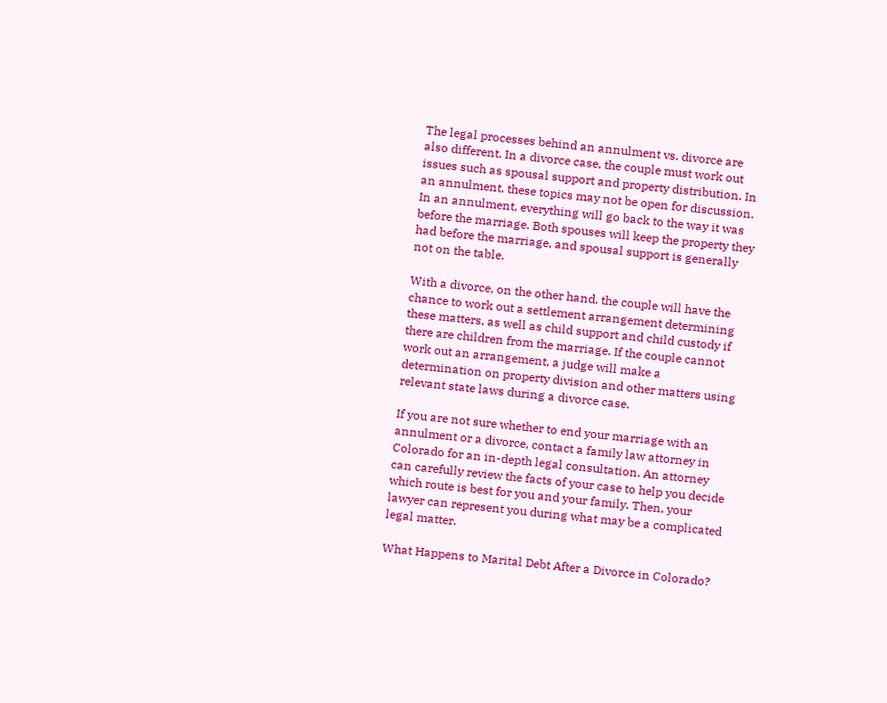The legal processes behind an annulment vs. divorce are also different. In a divorce case, the couple must work out issues such as spousal support and property distribution. In an annulment, these topics may not be open for discussion. In an annulment, everything will go back to the way it was before the marriage. Both spouses will keep the property they had before the marriage, and spousal support is generally not on the table.

With a divorce, on the other hand, the couple will have the chance to work out a settlement arrangement determining these matters, as well as child support and child custody if there are children from the marriage. If the couple cannot work out an arrangement, a judge will make a determination on property division and other matters using relevant state laws during a divorce case.

If you are not sure whether to end your marriage with an annulment or a divorce, contact a family law attorney in Colorado for an in-depth legal consultation. An attorney can carefully review the facts of your case to help you decide which route is best for you and your family. Then, your lawyer can represent you during what may be a complicated legal matter.

What Happens to Marital Debt After a Divorce in Colorado?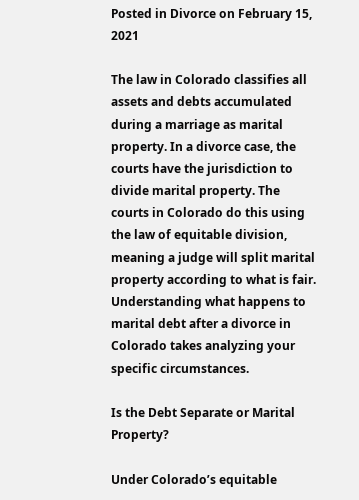Posted in Divorce on February 15, 2021

The law in Colorado classifies all assets and debts accumulated during a marriage as marital property. In a divorce case, the courts have the jurisdiction to divide marital property. The courts in Colorado do this using the law of equitable division, meaning a judge will split marital property according to what is fair. Understanding what happens to marital debt after a divorce in Colorado takes analyzing your specific circumstances.

Is the Debt Separate or Marital Property?

Under Colorado’s equitable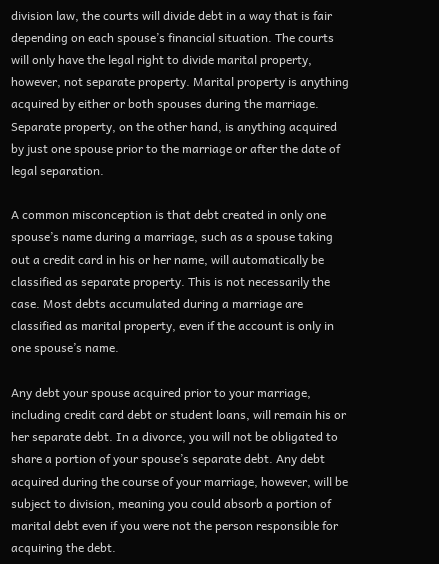division law, the courts will divide debt in a way that is fair depending on each spouse’s financial situation. The courts will only have the legal right to divide marital property, however, not separate property. Marital property is anything acquired by either or both spouses during the marriage. Separate property, on the other hand, is anything acquired by just one spouse prior to the marriage or after the date of legal separation.

A common misconception is that debt created in only one spouse’s name during a marriage, such as a spouse taking out a credit card in his or her name, will automatically be classified as separate property. This is not necessarily the case. Most debts accumulated during a marriage are classified as marital property, even if the account is only in one spouse’s name.

Any debt your spouse acquired prior to your marriage, including credit card debt or student loans, will remain his or her separate debt. In a divorce, you will not be obligated to share a portion of your spouse’s separate debt. Any debt acquired during the course of your marriage, however, will be subject to division, meaning you could absorb a portion of marital debt even if you were not the person responsible for acquiring the debt.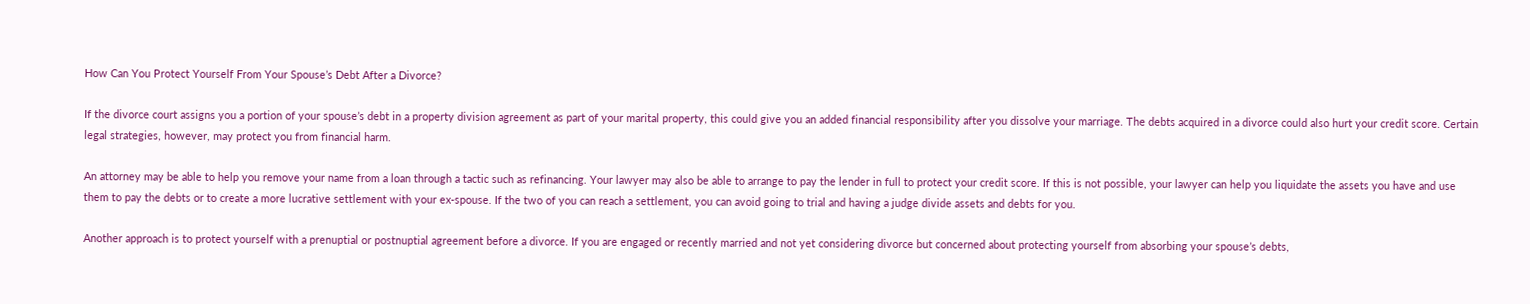How Can You Protect Yourself From Your Spouse’s Debt After a Divorce?

If the divorce court assigns you a portion of your spouse’s debt in a property division agreement as part of your marital property, this could give you an added financial responsibility after you dissolve your marriage. The debts acquired in a divorce could also hurt your credit score. Certain legal strategies, however, may protect you from financial harm.

An attorney may be able to help you remove your name from a loan through a tactic such as refinancing. Your lawyer may also be able to arrange to pay the lender in full to protect your credit score. If this is not possible, your lawyer can help you liquidate the assets you have and use them to pay the debts or to create a more lucrative settlement with your ex-spouse. If the two of you can reach a settlement, you can avoid going to trial and having a judge divide assets and debts for you.

Another approach is to protect yourself with a prenuptial or postnuptial agreement before a divorce. If you are engaged or recently married and not yet considering divorce but concerned about protecting yourself from absorbing your spouse’s debts,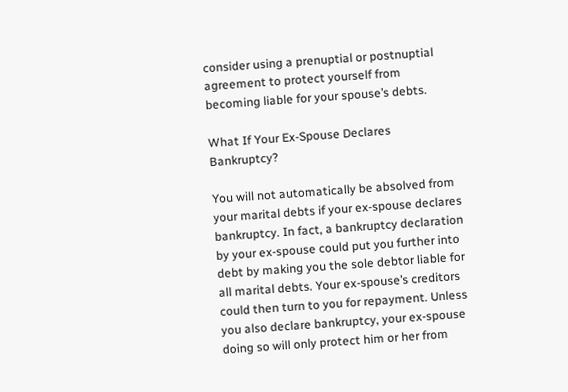consider using a prenuptial or postnuptial agreement to protect yourself from becoming liable for your spouse’s debts.

What If Your Ex-Spouse Declares Bankruptcy?

You will not automatically be absolved from your marital debts if your ex-spouse declares bankruptcy. In fact, a bankruptcy declaration by your ex-spouse could put you further into debt by making you the sole debtor liable for all marital debts. Your ex-spouse’s creditors could then turn to you for repayment. Unless you also declare bankruptcy, your ex-spouse doing so will only protect him or her from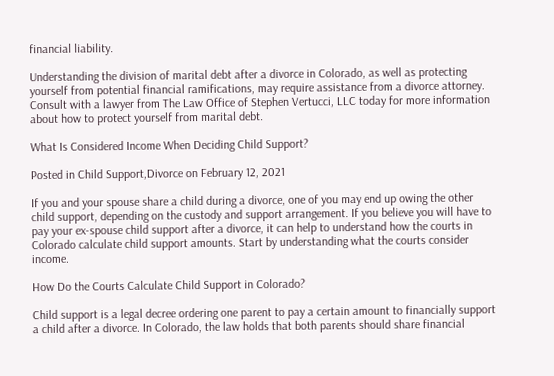financial liability.

Understanding the division of marital debt after a divorce in Colorado, as well as protecting yourself from potential financial ramifications, may require assistance from a divorce attorney. Consult with a lawyer from The Law Office of Stephen Vertucci, LLC today for more information about how to protect yourself from marital debt.

What Is Considered Income When Deciding Child Support?

Posted in Child Support,Divorce on February 12, 2021

If you and your spouse share a child during a divorce, one of you may end up owing the other child support, depending on the custody and support arrangement. If you believe you will have to pay your ex-spouse child support after a divorce, it can help to understand how the courts in Colorado calculate child support amounts. Start by understanding what the courts consider income.

How Do the Courts Calculate Child Support in Colorado?

Child support is a legal decree ordering one parent to pay a certain amount to financially support a child after a divorce. In Colorado, the law holds that both parents should share financial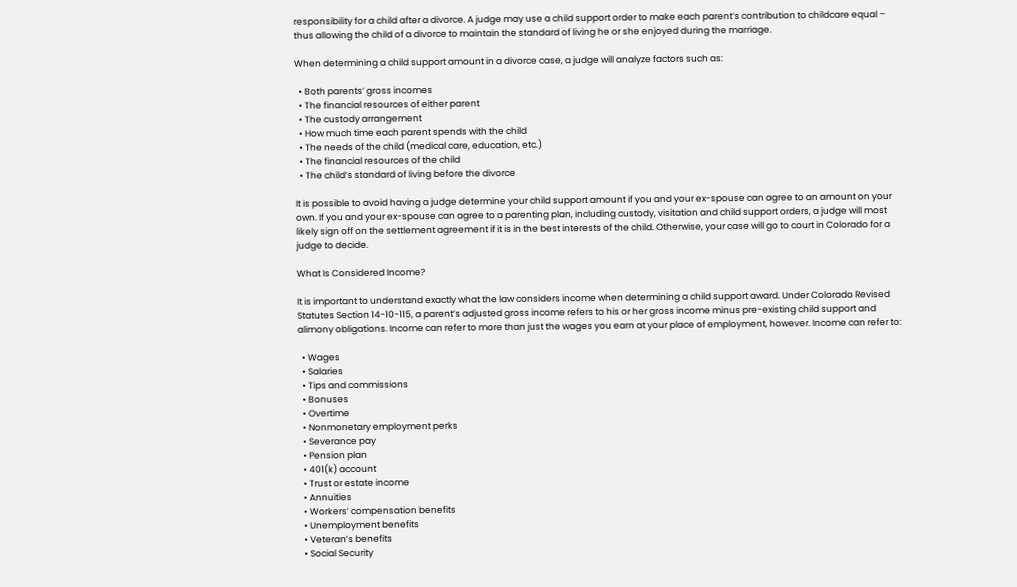responsibility for a child after a divorce. A judge may use a child support order to make each parent’s contribution to childcare equal – thus allowing the child of a divorce to maintain the standard of living he or she enjoyed during the marriage.

When determining a child support amount in a divorce case, a judge will analyze factors such as:

  • Both parents’ gross incomes
  • The financial resources of either parent
  • The custody arrangement
  • How much time each parent spends with the child
  • The needs of the child (medical care, education, etc.)
  • The financial resources of the child
  • The child’s standard of living before the divorce

It is possible to avoid having a judge determine your child support amount if you and your ex-spouse can agree to an amount on your own. If you and your ex-spouse can agree to a parenting plan, including custody, visitation and child support orders, a judge will most likely sign off on the settlement agreement if it is in the best interests of the child. Otherwise, your case will go to court in Colorado for a judge to decide.

What Is Considered Income?

It is important to understand exactly what the law considers income when determining a child support award. Under Colorado Revised Statutes Section 14-10-115, a parent’s adjusted gross income refers to his or her gross income minus pre-existing child support and alimony obligations. Income can refer to more than just the wages you earn at your place of employment, however. Income can refer to:

  • Wages
  • Salaries
  • Tips and commissions
  • Bonuses
  • Overtime
  • Nonmonetary employment perks
  • Severance pay
  • Pension plan
  • 401(k) account
  • Trust or estate income
  • Annuities
  • Workers’ compensation benefits
  • Unemployment benefits
  • Veteran’s benefits
  • Social Security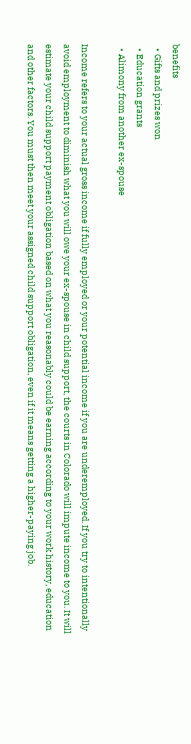benefits
  • Gifts and prizes won
  • Education grants
  • Alimony from another ex-spouse

Income refers to your actual gross income if fully employed or your potential income if you are underemployed. If you try to intentionally avoid employment to diminish what you will owe your ex-spouse in child support, the courts in Colorado will impute income to you. It will estimate your child support payment obligation based on what you reasonably could be earning according to your work history, education and other factors. You must then meet your assigned child support obligation, even if it means getting a higher-paying job.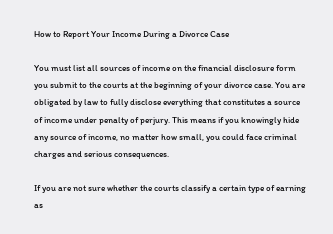How to Report Your Income During a Divorce Case

You must list all sources of income on the financial disclosure form you submit to the courts at the beginning of your divorce case. You are obligated by law to fully disclose everything that constitutes a source of income under penalty of perjury. This means if you knowingly hide any source of income, no matter how small, you could face criminal charges and serious consequences.

If you are not sure whether the courts classify a certain type of earning as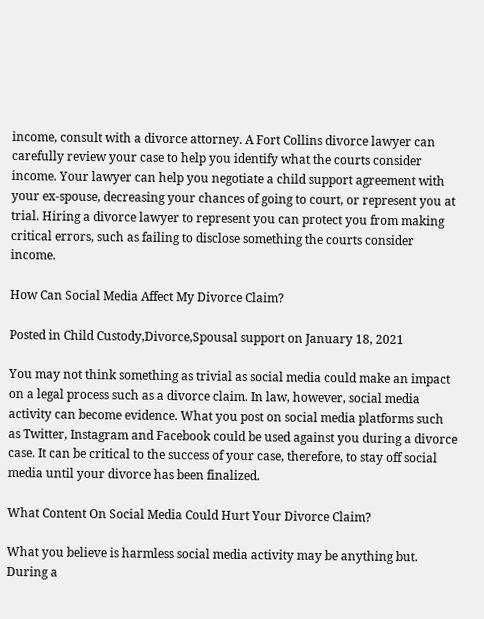income, consult with a divorce attorney. A Fort Collins divorce lawyer can carefully review your case to help you identify what the courts consider income. Your lawyer can help you negotiate a child support agreement with your ex-spouse, decreasing your chances of going to court, or represent you at trial. Hiring a divorce lawyer to represent you can protect you from making critical errors, such as failing to disclose something the courts consider income.

How Can Social Media Affect My Divorce Claim?

Posted in Child Custody,Divorce,Spousal support on January 18, 2021

You may not think something as trivial as social media could make an impact on a legal process such as a divorce claim. In law, however, social media activity can become evidence. What you post on social media platforms such as Twitter, Instagram and Facebook could be used against you during a divorce case. It can be critical to the success of your case, therefore, to stay off social media until your divorce has been finalized.

What Content On Social Media Could Hurt Your Divorce Claim?

What you believe is harmless social media activity may be anything but. During a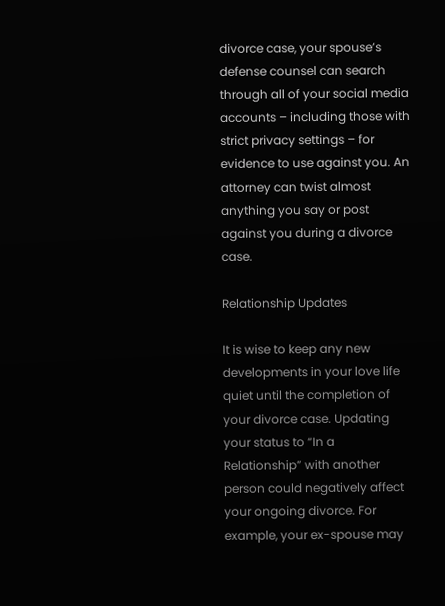divorce case, your spouse’s defense counsel can search through all of your social media accounts – including those with strict privacy settings – for evidence to use against you. An attorney can twist almost anything you say or post against you during a divorce case.

Relationship Updates

It is wise to keep any new developments in your love life quiet until the completion of your divorce case. Updating your status to “In a Relationship” with another person could negatively affect your ongoing divorce. For example, your ex-spouse may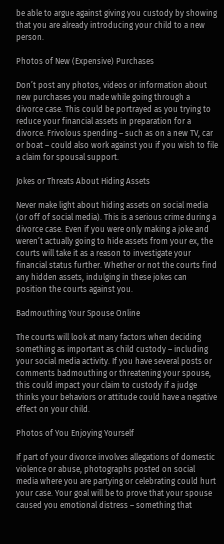be able to argue against giving you custody by showing that you are already introducing your child to a new person.

Photos of New (Expensive) Purchases

Don’t post any photos, videos or information about new purchases you made while going through a divorce case. This could be portrayed as you trying to reduce your financial assets in preparation for a divorce. Frivolous spending – such as on a new TV, car or boat – could also work against you if you wish to file a claim for spousal support.

Jokes or Threats About Hiding Assets

Never make light about hiding assets on social media (or off of social media). This is a serious crime during a divorce case. Even if you were only making a joke and weren’t actually going to hide assets from your ex, the courts will take it as a reason to investigate your financial status further. Whether or not the courts find any hidden assets, indulging in these jokes can position the courts against you.

Badmouthing Your Spouse Online

The courts will look at many factors when deciding something as important as child custody – including your social media activity. If you have several posts or comments badmouthing or threatening your spouse, this could impact your claim to custody if a judge thinks your behaviors or attitude could have a negative effect on your child.

Photos of You Enjoying Yourself

If part of your divorce involves allegations of domestic violence or abuse, photographs posted on social media where you are partying or celebrating could hurt your case. Your goal will be to prove that your spouse caused you emotional distress – something that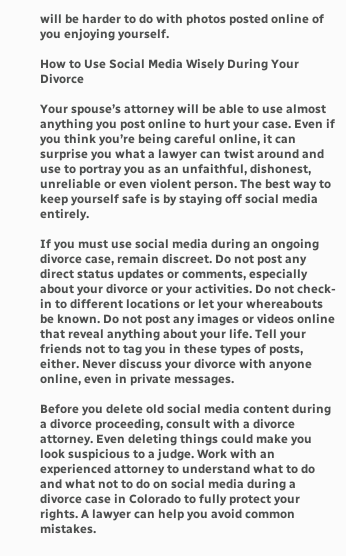will be harder to do with photos posted online of you enjoying yourself.

How to Use Social Media Wisely During Your Divorce

Your spouse’s attorney will be able to use almost anything you post online to hurt your case. Even if you think you’re being careful online, it can surprise you what a lawyer can twist around and use to portray you as an unfaithful, dishonest, unreliable or even violent person. The best way to keep yourself safe is by staying off social media entirely.

If you must use social media during an ongoing divorce case, remain discreet. Do not post any direct status updates or comments, especially about your divorce or your activities. Do not check-in to different locations or let your whereabouts be known. Do not post any images or videos online that reveal anything about your life. Tell your friends not to tag you in these types of posts, either. Never discuss your divorce with anyone online, even in private messages.

Before you delete old social media content during a divorce proceeding, consult with a divorce attorney. Even deleting things could make you look suspicious to a judge. Work with an experienced attorney to understand what to do and what not to do on social media during a divorce case in Colorado to fully protect your rights. A lawyer can help you avoid common mistakes.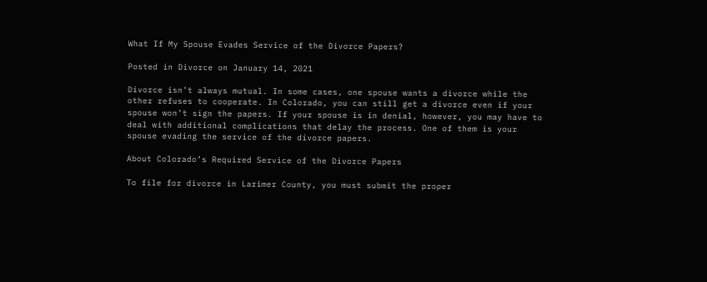What If My Spouse Evades Service of the Divorce Papers?

Posted in Divorce on January 14, 2021

Divorce isn’t always mutual. In some cases, one spouse wants a divorce while the other refuses to cooperate. In Colorado, you can still get a divorce even if your spouse won’t sign the papers. If your spouse is in denial, however, you may have to deal with additional complications that delay the process. One of them is your spouse evading the service of the divorce papers.

About Colorado’s Required Service of the Divorce Papers

To file for divorce in Larimer County, you must submit the proper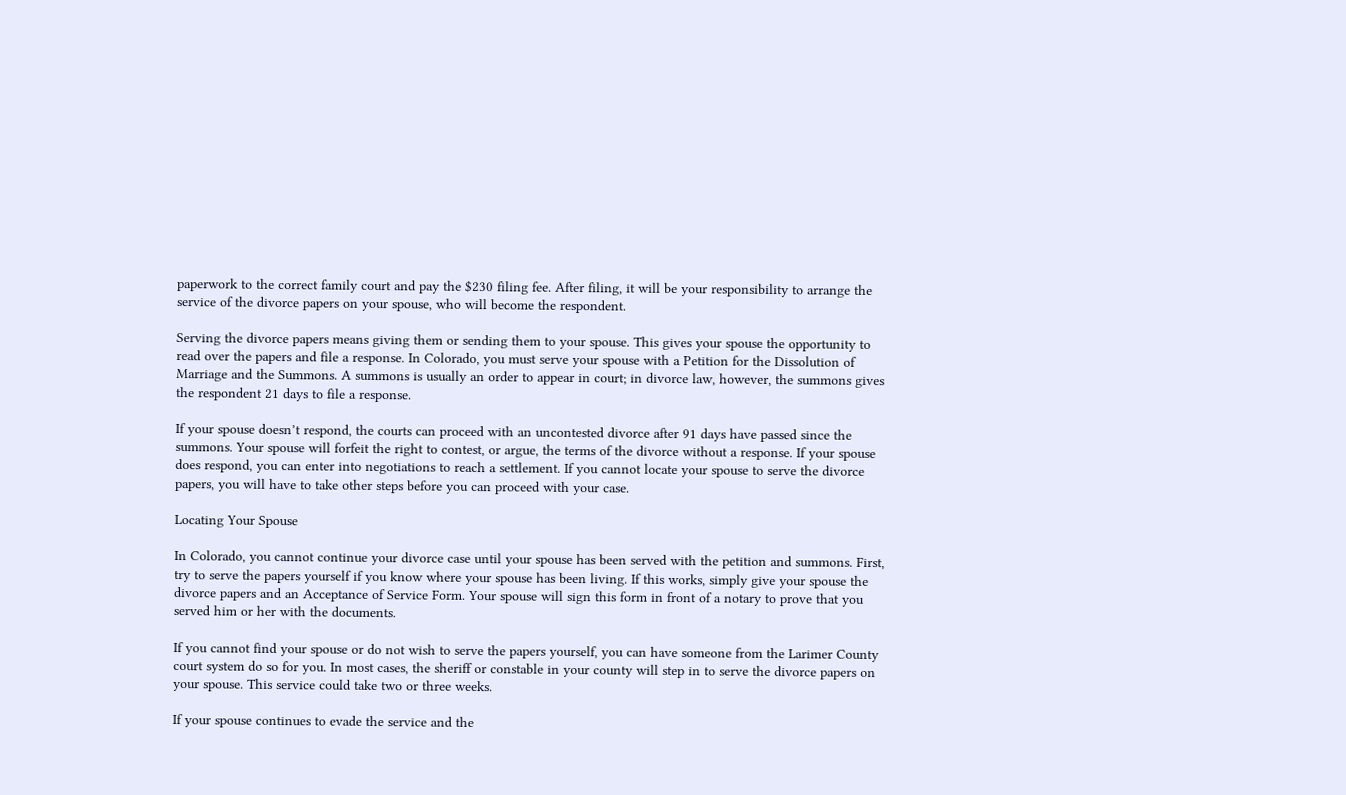paperwork to the correct family court and pay the $230 filing fee. After filing, it will be your responsibility to arrange the service of the divorce papers on your spouse, who will become the respondent.

Serving the divorce papers means giving them or sending them to your spouse. This gives your spouse the opportunity to read over the papers and file a response. In Colorado, you must serve your spouse with a Petition for the Dissolution of Marriage and the Summons. A summons is usually an order to appear in court; in divorce law, however, the summons gives the respondent 21 days to file a response.

If your spouse doesn’t respond, the courts can proceed with an uncontested divorce after 91 days have passed since the summons. Your spouse will forfeit the right to contest, or argue, the terms of the divorce without a response. If your spouse does respond, you can enter into negotiations to reach a settlement. If you cannot locate your spouse to serve the divorce papers, you will have to take other steps before you can proceed with your case.

Locating Your Spouse

In Colorado, you cannot continue your divorce case until your spouse has been served with the petition and summons. First, try to serve the papers yourself if you know where your spouse has been living. If this works, simply give your spouse the divorce papers and an Acceptance of Service Form. Your spouse will sign this form in front of a notary to prove that you served him or her with the documents.

If you cannot find your spouse or do not wish to serve the papers yourself, you can have someone from the Larimer County court system do so for you. In most cases, the sheriff or constable in your county will step in to serve the divorce papers on your spouse. This service could take two or three weeks.

If your spouse continues to evade the service and the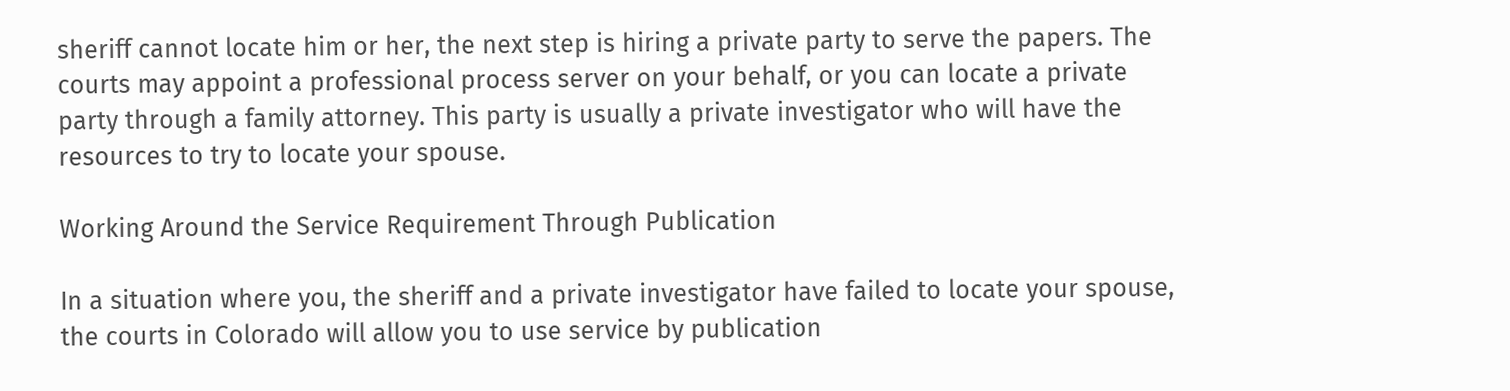sheriff cannot locate him or her, the next step is hiring a private party to serve the papers. The courts may appoint a professional process server on your behalf, or you can locate a private party through a family attorney. This party is usually a private investigator who will have the resources to try to locate your spouse.

Working Around the Service Requirement Through Publication

In a situation where you, the sheriff and a private investigator have failed to locate your spouse, the courts in Colorado will allow you to use service by publication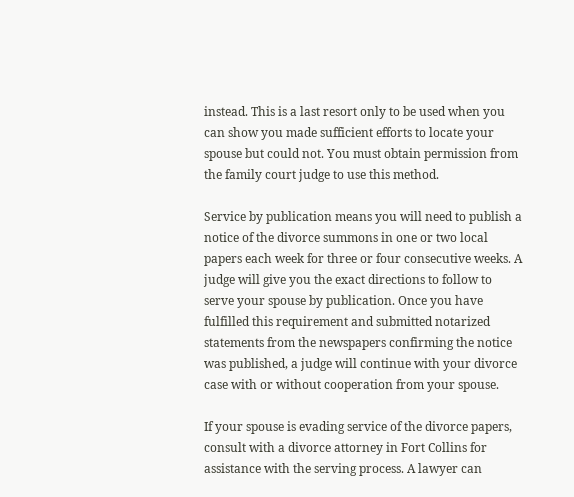instead. This is a last resort only to be used when you can show you made sufficient efforts to locate your spouse but could not. You must obtain permission from the family court judge to use this method.

Service by publication means you will need to publish a notice of the divorce summons in one or two local papers each week for three or four consecutive weeks. A judge will give you the exact directions to follow to serve your spouse by publication. Once you have fulfilled this requirement and submitted notarized statements from the newspapers confirming the notice was published, a judge will continue with your divorce case with or without cooperation from your spouse.

If your spouse is evading service of the divorce papers, consult with a divorce attorney in Fort Collins for assistance with the serving process. A lawyer can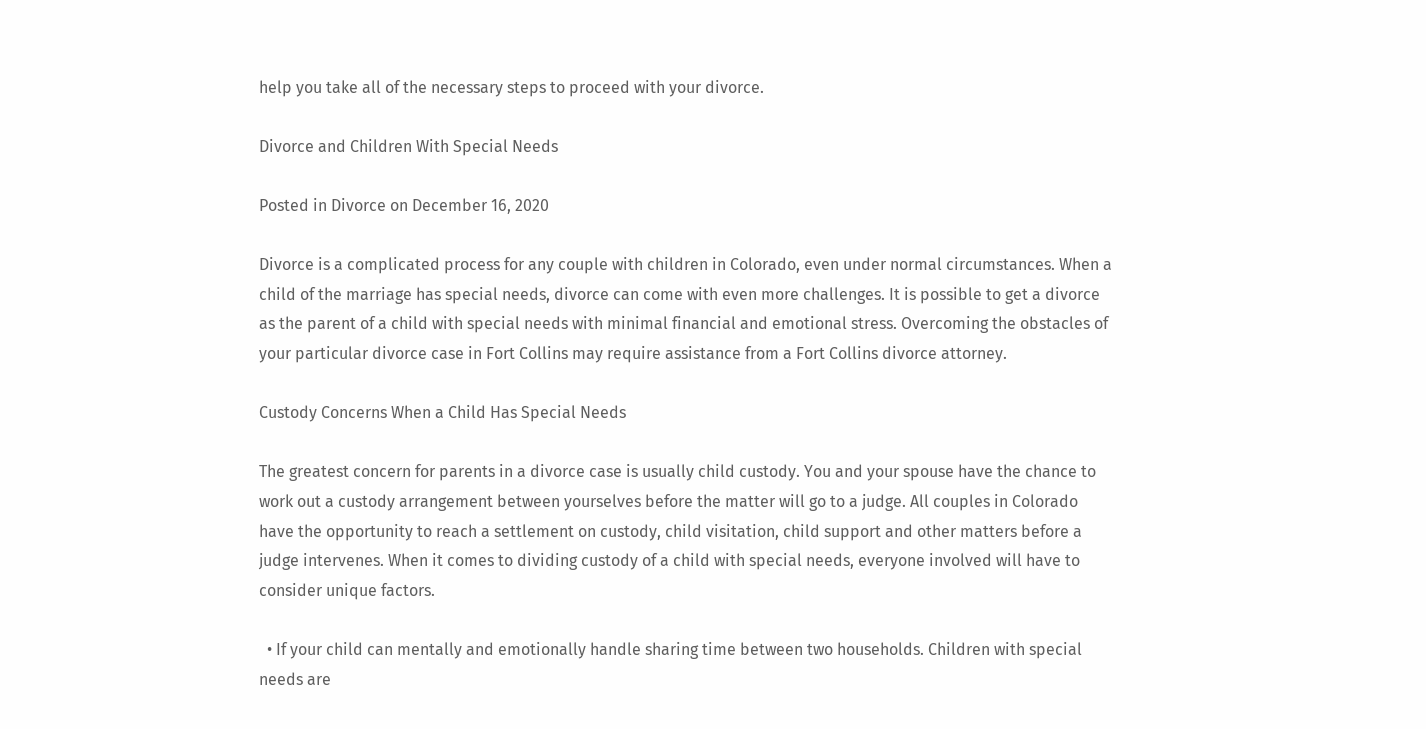help you take all of the necessary steps to proceed with your divorce.

Divorce and Children With Special Needs

Posted in Divorce on December 16, 2020

Divorce is a complicated process for any couple with children in Colorado, even under normal circumstances. When a child of the marriage has special needs, divorce can come with even more challenges. It is possible to get a divorce as the parent of a child with special needs with minimal financial and emotional stress. Overcoming the obstacles of your particular divorce case in Fort Collins may require assistance from a Fort Collins divorce attorney.

Custody Concerns When a Child Has Special Needs

The greatest concern for parents in a divorce case is usually child custody. You and your spouse have the chance to work out a custody arrangement between yourselves before the matter will go to a judge. All couples in Colorado have the opportunity to reach a settlement on custody, child visitation, child support and other matters before a judge intervenes. When it comes to dividing custody of a child with special needs, everyone involved will have to consider unique factors.

  • If your child can mentally and emotionally handle sharing time between two households. Children with special needs are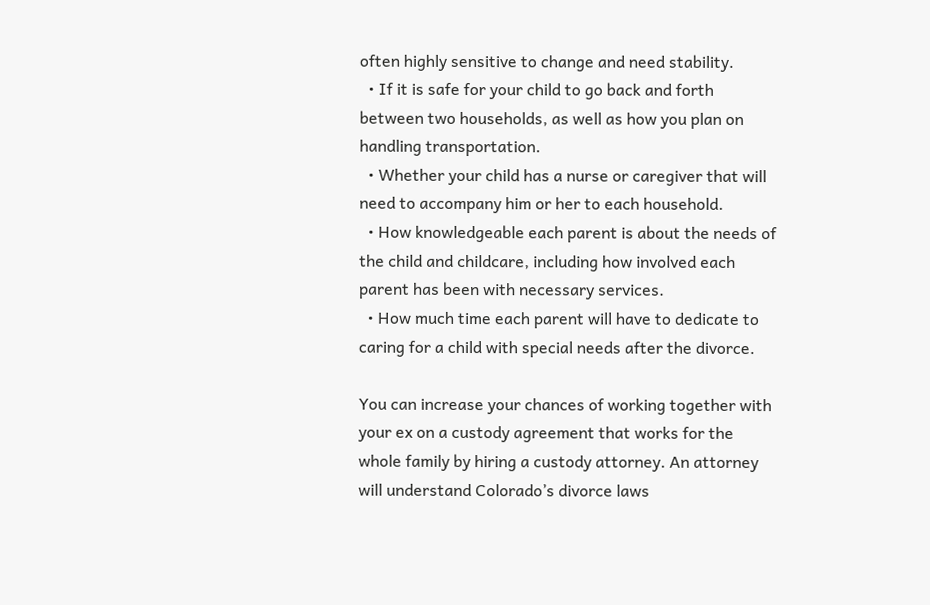often highly sensitive to change and need stability.
  • If it is safe for your child to go back and forth between two households, as well as how you plan on handling transportation.
  • Whether your child has a nurse or caregiver that will need to accompany him or her to each household.
  • How knowledgeable each parent is about the needs of the child and childcare, including how involved each parent has been with necessary services.
  • How much time each parent will have to dedicate to caring for a child with special needs after the divorce.

You can increase your chances of working together with your ex on a custody agreement that works for the whole family by hiring a custody attorney. An attorney will understand Colorado’s divorce laws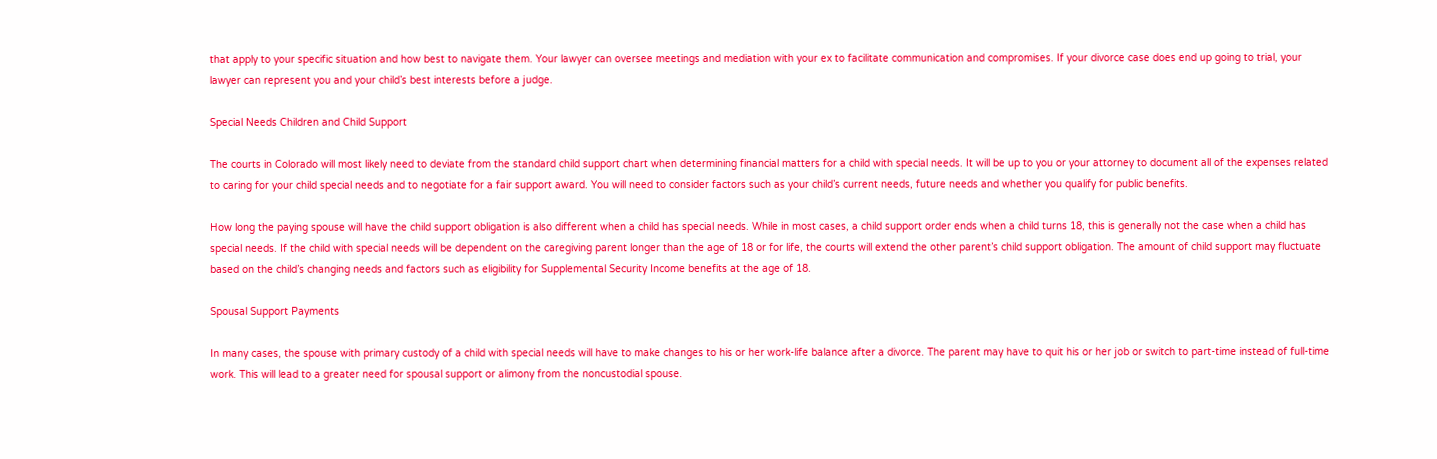that apply to your specific situation and how best to navigate them. Your lawyer can oversee meetings and mediation with your ex to facilitate communication and compromises. If your divorce case does end up going to trial, your lawyer can represent you and your child’s best interests before a judge.

Special Needs Children and Child Support

The courts in Colorado will most likely need to deviate from the standard child support chart when determining financial matters for a child with special needs. It will be up to you or your attorney to document all of the expenses related to caring for your child special needs and to negotiate for a fair support award. You will need to consider factors such as your child’s current needs, future needs and whether you qualify for public benefits.

How long the paying spouse will have the child support obligation is also different when a child has special needs. While in most cases, a child support order ends when a child turns 18, this is generally not the case when a child has special needs. If the child with special needs will be dependent on the caregiving parent longer than the age of 18 or for life, the courts will extend the other parent’s child support obligation. The amount of child support may fluctuate based on the child’s changing needs and factors such as eligibility for Supplemental Security Income benefits at the age of 18.

Spousal Support Payments

In many cases, the spouse with primary custody of a child with special needs will have to make changes to his or her work-life balance after a divorce. The parent may have to quit his or her job or switch to part-time instead of full-time work. This will lead to a greater need for spousal support or alimony from the noncustodial spouse.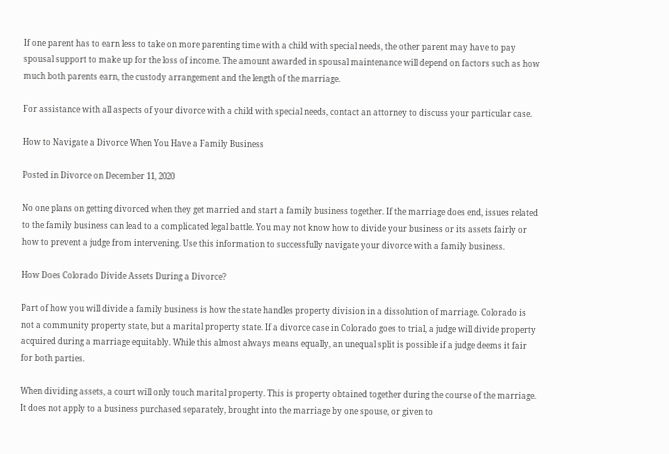If one parent has to earn less to take on more parenting time with a child with special needs, the other parent may have to pay spousal support to make up for the loss of income. The amount awarded in spousal maintenance will depend on factors such as how much both parents earn, the custody arrangement and the length of the marriage.

For assistance with all aspects of your divorce with a child with special needs, contact an attorney to discuss your particular case.

How to Navigate a Divorce When You Have a Family Business

Posted in Divorce on December 11, 2020

No one plans on getting divorced when they get married and start a family business together. If the marriage does end, issues related to the family business can lead to a complicated legal battle. You may not know how to divide your business or its assets fairly or how to prevent a judge from intervening. Use this information to successfully navigate your divorce with a family business.

How Does Colorado Divide Assets During a Divorce?

Part of how you will divide a family business is how the state handles property division in a dissolution of marriage. Colorado is not a community property state, but a marital property state. If a divorce case in Colorado goes to trial, a judge will divide property acquired during a marriage equitably. While this almost always means equally, an unequal split is possible if a judge deems it fair for both parties.

When dividing assets, a court will only touch marital property. This is property obtained together during the course of the marriage. It does not apply to a business purchased separately, brought into the marriage by one spouse, or given to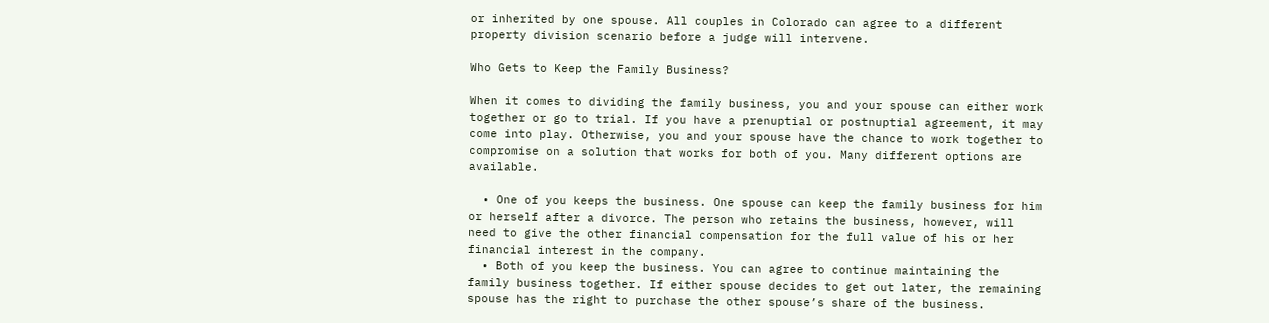or inherited by one spouse. All couples in Colorado can agree to a different property division scenario before a judge will intervene.

Who Gets to Keep the Family Business?

When it comes to dividing the family business, you and your spouse can either work together or go to trial. If you have a prenuptial or postnuptial agreement, it may come into play. Otherwise, you and your spouse have the chance to work together to compromise on a solution that works for both of you. Many different options are available.

  • One of you keeps the business. One spouse can keep the family business for him or herself after a divorce. The person who retains the business, however, will need to give the other financial compensation for the full value of his or her financial interest in the company.
  • Both of you keep the business. You can agree to continue maintaining the family business together. If either spouse decides to get out later, the remaining spouse has the right to purchase the other spouse’s share of the business.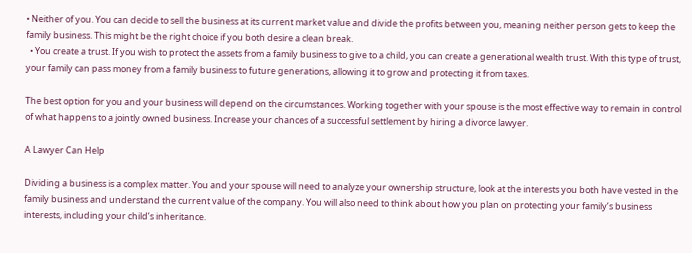• Neither of you. You can decide to sell the business at its current market value and divide the profits between you, meaning neither person gets to keep the family business. This might be the right choice if you both desire a clean break.
  • You create a trust. If you wish to protect the assets from a family business to give to a child, you can create a generational wealth trust. With this type of trust, your family can pass money from a family business to future generations, allowing it to grow and protecting it from taxes.

The best option for you and your business will depend on the circumstances. Working together with your spouse is the most effective way to remain in control of what happens to a jointly owned business. Increase your chances of a successful settlement by hiring a divorce lawyer.

A Lawyer Can Help

Dividing a business is a complex matter. You and your spouse will need to analyze your ownership structure, look at the interests you both have vested in the family business and understand the current value of the company. You will also need to think about how you plan on protecting your family’s business interests, including your child’s inheritance.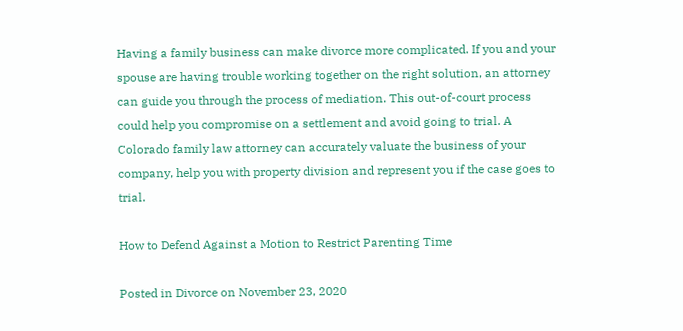Having a family business can make divorce more complicated. If you and your spouse are having trouble working together on the right solution, an attorney can guide you through the process of mediation. This out-of-court process could help you compromise on a settlement and avoid going to trial. A Colorado family law attorney can accurately valuate the business of your company, help you with property division and represent you if the case goes to trial.

How to Defend Against a Motion to Restrict Parenting Time

Posted in Divorce on November 23, 2020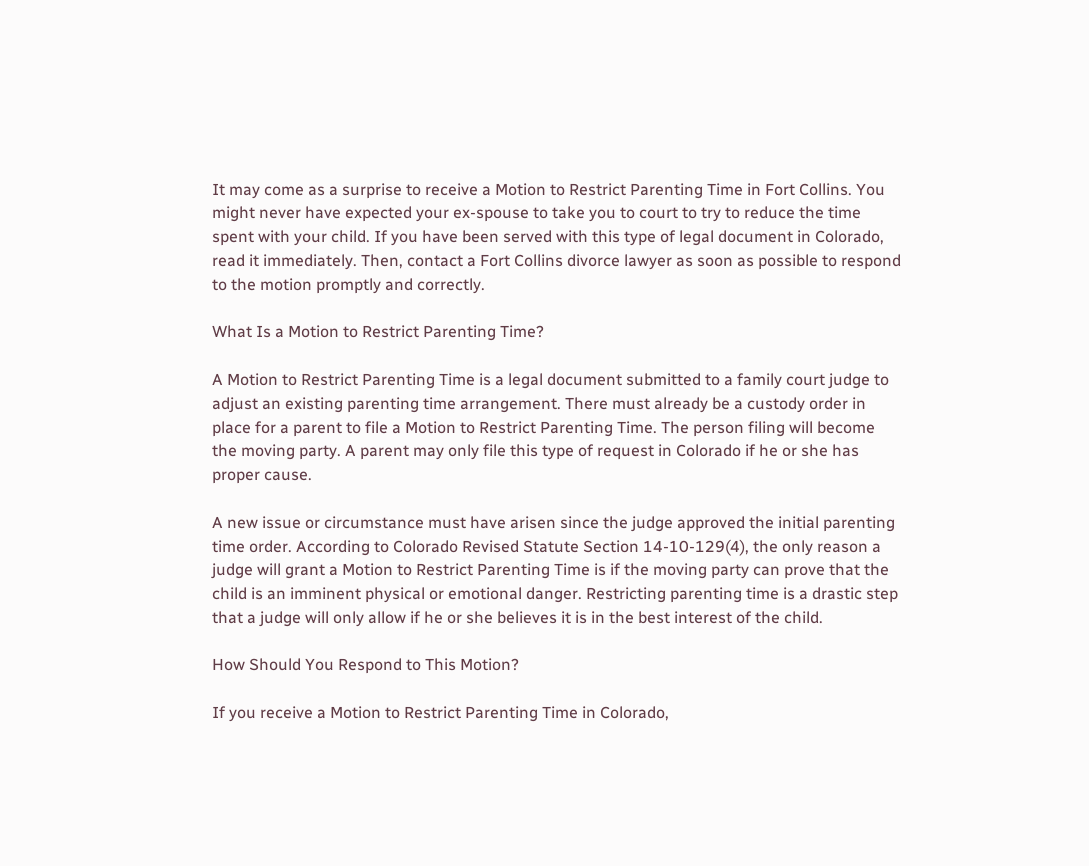It may come as a surprise to receive a Motion to Restrict Parenting Time in Fort Collins. You might never have expected your ex-spouse to take you to court to try to reduce the time spent with your child. If you have been served with this type of legal document in Colorado, read it immediately. Then, contact a Fort Collins divorce lawyer as soon as possible to respond to the motion promptly and correctly.

What Is a Motion to Restrict Parenting Time?

A Motion to Restrict Parenting Time is a legal document submitted to a family court judge to adjust an existing parenting time arrangement. There must already be a custody order in place for a parent to file a Motion to Restrict Parenting Time. The person filing will become the moving party. A parent may only file this type of request in Colorado if he or she has proper cause.

A new issue or circumstance must have arisen since the judge approved the initial parenting time order. According to Colorado Revised Statute Section 14-10-129(4), the only reason a judge will grant a Motion to Restrict Parenting Time is if the moving party can prove that the child is an imminent physical or emotional danger. Restricting parenting time is a drastic step that a judge will only allow if he or she believes it is in the best interest of the child.

How Should You Respond to This Motion?

If you receive a Motion to Restrict Parenting Time in Colorado,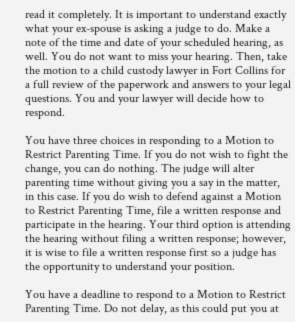read it completely. It is important to understand exactly what your ex-spouse is asking a judge to do. Make a note of the time and date of your scheduled hearing, as well. You do not want to miss your hearing. Then, take the motion to a child custody lawyer in Fort Collins for a full review of the paperwork and answers to your legal questions. You and your lawyer will decide how to respond.

You have three choices in responding to a Motion to Restrict Parenting Time. If you do not wish to fight the change, you can do nothing. The judge will alter parenting time without giving you a say in the matter, in this case. If you do wish to defend against a Motion to Restrict Parenting Time, file a written response and participate in the hearing. Your third option is attending the hearing without filing a written response; however, it is wise to file a written response first so a judge has the opportunity to understand your position.

You have a deadline to respond to a Motion to Restrict Parenting Time. Do not delay, as this could put you at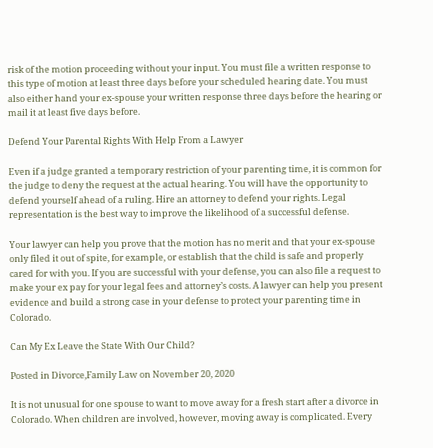risk of the motion proceeding without your input. You must file a written response to this type of motion at least three days before your scheduled hearing date. You must also either hand your ex-spouse your written response three days before the hearing or mail it at least five days before.

Defend Your Parental Rights With Help From a Lawyer

Even if a judge granted a temporary restriction of your parenting time, it is common for the judge to deny the request at the actual hearing. You will have the opportunity to defend yourself ahead of a ruling. Hire an attorney to defend your rights. Legal representation is the best way to improve the likelihood of a successful defense.

Your lawyer can help you prove that the motion has no merit and that your ex-spouse only filed it out of spite, for example, or establish that the child is safe and properly cared for with you. If you are successful with your defense, you can also file a request to make your ex pay for your legal fees and attorney’s costs. A lawyer can help you present evidence and build a strong case in your defense to protect your parenting time in Colorado.

Can My Ex Leave the State With Our Child?

Posted in Divorce,Family Law on November 20, 2020

It is not unusual for one spouse to want to move away for a fresh start after a divorce in Colorado. When children are involved, however, moving away is complicated. Every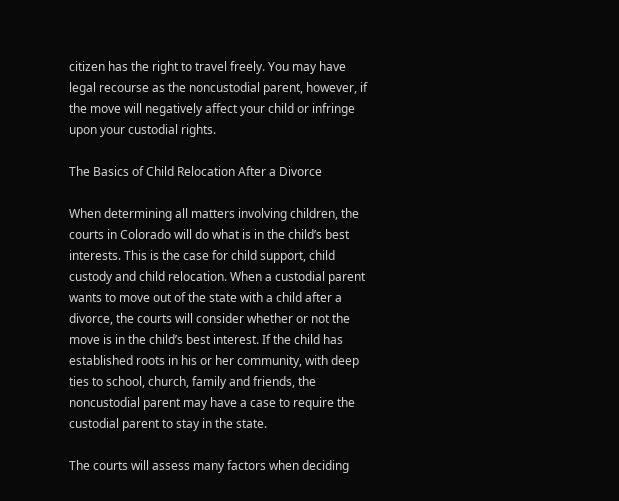citizen has the right to travel freely. You may have legal recourse as the noncustodial parent, however, if the move will negatively affect your child or infringe upon your custodial rights.

The Basics of Child Relocation After a Divorce

When determining all matters involving children, the courts in Colorado will do what is in the child’s best interests. This is the case for child support, child custody and child relocation. When a custodial parent wants to move out of the state with a child after a divorce, the courts will consider whether or not the move is in the child’s best interest. If the child has established roots in his or her community, with deep ties to school, church, family and friends, the noncustodial parent may have a case to require the custodial parent to stay in the state.

The courts will assess many factors when deciding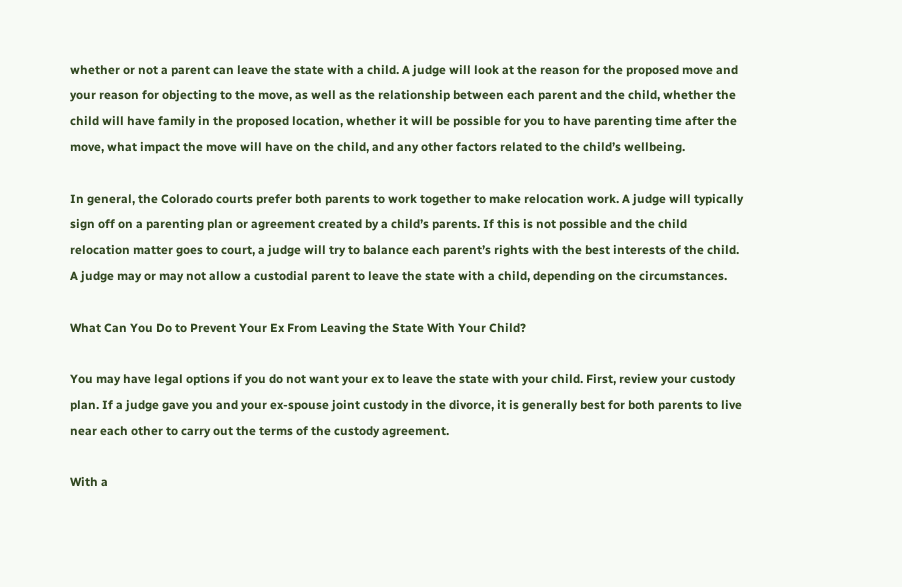whether or not a parent can leave the state with a child. A judge will look at the reason for the proposed move and your reason for objecting to the move, as well as the relationship between each parent and the child, whether the child will have family in the proposed location, whether it will be possible for you to have parenting time after the move, what impact the move will have on the child, and any other factors related to the child’s wellbeing.

In general, the Colorado courts prefer both parents to work together to make relocation work. A judge will typically sign off on a parenting plan or agreement created by a child’s parents. If this is not possible and the child relocation matter goes to court, a judge will try to balance each parent’s rights with the best interests of the child. A judge may or may not allow a custodial parent to leave the state with a child, depending on the circumstances.

What Can You Do to Prevent Your Ex From Leaving the State With Your Child?

You may have legal options if you do not want your ex to leave the state with your child. First, review your custody plan. If a judge gave you and your ex-spouse joint custody in the divorce, it is generally best for both parents to live near each other to carry out the terms of the custody agreement.

With a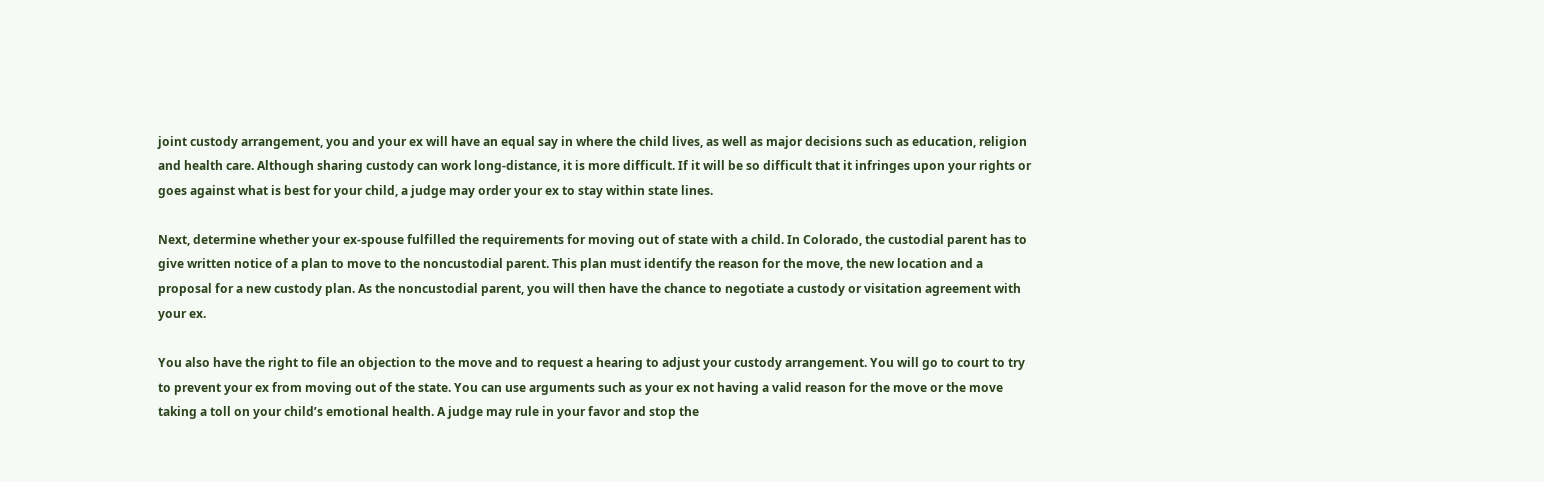joint custody arrangement, you and your ex will have an equal say in where the child lives, as well as major decisions such as education, religion and health care. Although sharing custody can work long-distance, it is more difficult. If it will be so difficult that it infringes upon your rights or goes against what is best for your child, a judge may order your ex to stay within state lines.

Next, determine whether your ex-spouse fulfilled the requirements for moving out of state with a child. In Colorado, the custodial parent has to give written notice of a plan to move to the noncustodial parent. This plan must identify the reason for the move, the new location and a proposal for a new custody plan. As the noncustodial parent, you will then have the chance to negotiate a custody or visitation agreement with your ex.

You also have the right to file an objection to the move and to request a hearing to adjust your custody arrangement. You will go to court to try to prevent your ex from moving out of the state. You can use arguments such as your ex not having a valid reason for the move or the move taking a toll on your child’s emotional health. A judge may rule in your favor and stop the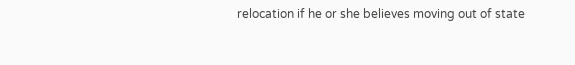relocation if he or she believes moving out of state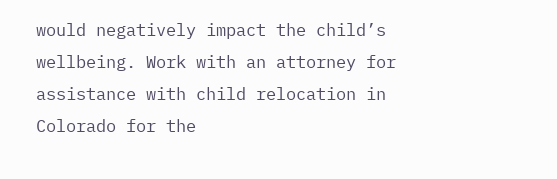would negatively impact the child’s wellbeing. Work with an attorney for assistance with child relocation in Colorado for the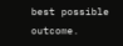best possible outcome.